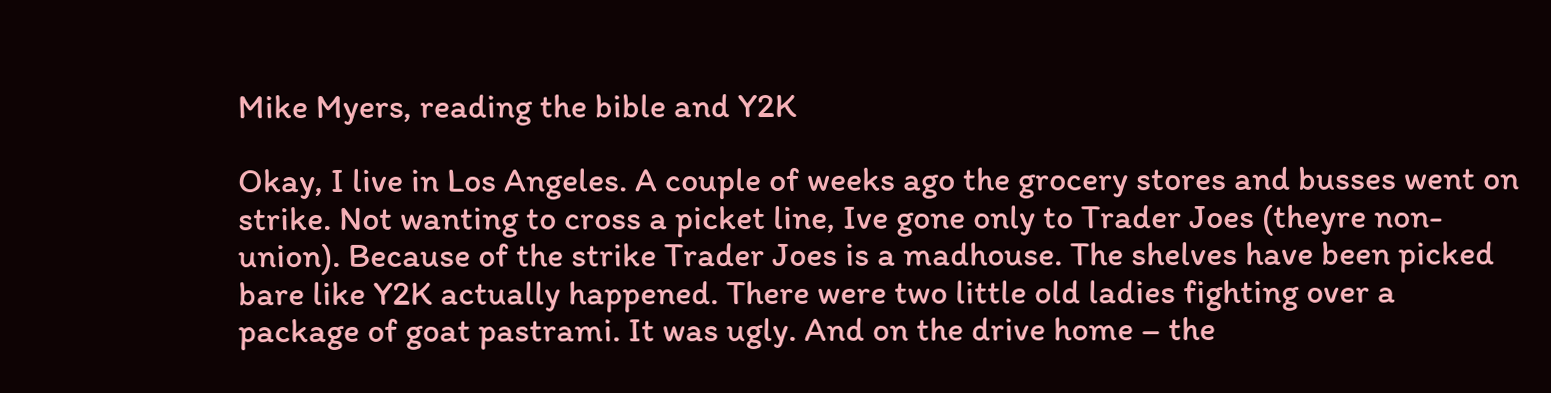Mike Myers, reading the bible and Y2K

Okay, I live in Los Angeles. A couple of weeks ago the grocery stores and busses went on strike. Not wanting to cross a picket line, Ive gone only to Trader Joes (theyre non-union). Because of the strike Trader Joes is a madhouse. The shelves have been picked bare like Y2K actually happened. There were two little old ladies fighting over a package of goat pastrami. It was ugly. And on the drive home – the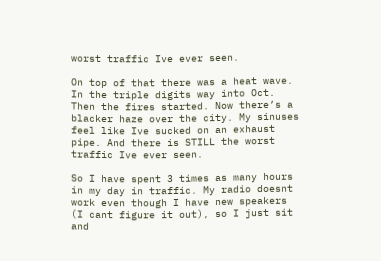worst traffic Ive ever seen.

On top of that there was a heat wave. In the triple digits way into Oct. Then the fires started. Now there’s a blacker haze over the city. My sinuses feel like Ive sucked on an exhaust pipe. And there is STILL the worst traffic Ive ever seen.

So I have spent 3 times as many hours in my day in traffic. My radio doesnt work even though I have new speakers (I cant figure it out), so I just sit and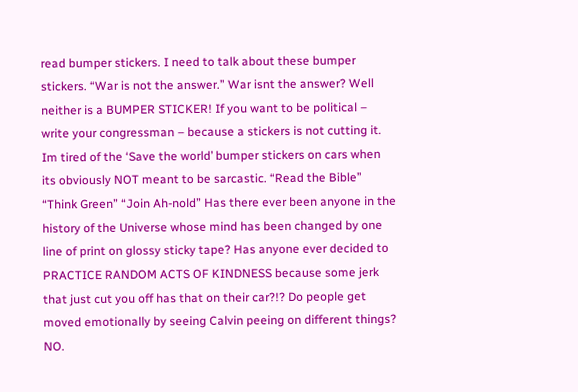read bumper stickers. I need to talk about these bumper stickers. “War is not the answer.” War isnt the answer? Well neither is a BUMPER STICKER! If you want to be political – write your congressman – because a stickers is not cutting it. Im tired of the ‘Save the world’ bumper stickers on cars when its obviously NOT meant to be sarcastic. “Read the Bible” “Think Green” “Join Ah-nold” Has there ever been anyone in the history of the Universe whose mind has been changed by one line of print on glossy sticky tape? Has anyone ever decided to PRACTICE RANDOM ACTS OF KINDNESS because some jerk that just cut you off has that on their car?!? Do people get moved emotionally by seeing Calvin peeing on different things? NO.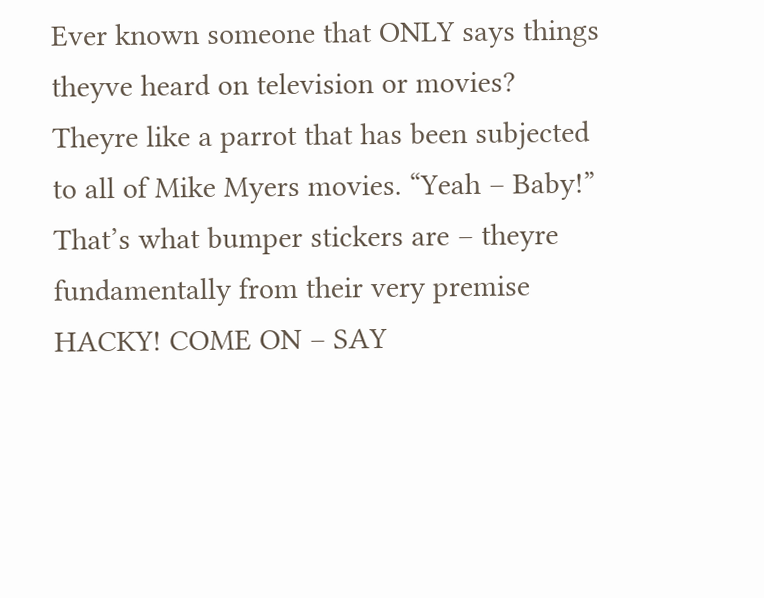Ever known someone that ONLY says things theyve heard on television or movies? Theyre like a parrot that has been subjected to all of Mike Myers movies. “Yeah – Baby!” That’s what bumper stickers are – theyre fundamentally from their very premise HACKY! COME ON – SAY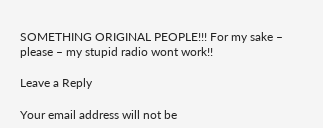SOMETHING ORIGINAL PEOPLE!!! For my sake – please – my stupid radio wont work!!

Leave a Reply

Your email address will not be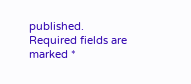published. Required fields are marked *